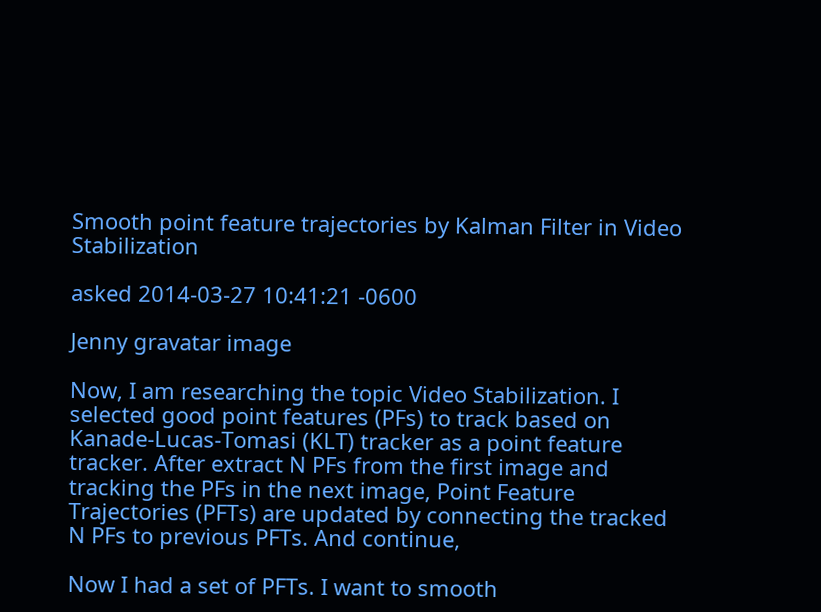Smooth point feature trajectories by Kalman Filter in Video Stabilization

asked 2014-03-27 10:41:21 -0600

Jenny gravatar image

Now, I am researching the topic Video Stabilization. I selected good point features (PFs) to track based on Kanade-Lucas-Tomasi (KLT) tracker as a point feature tracker. After extract N PFs from the first image and tracking the PFs in the next image, Point Feature Trajectories (PFTs) are updated by connecting the tracked N PFs to previous PFTs. And continue,

Now I had a set of PFTs. I want to smooth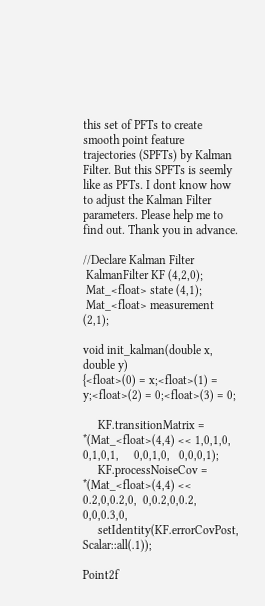this set of PFTs to create smooth point feature trajectories (SPFTs) by Kalman Filter. But this SPFTs is seemly like as PFTs. I dont know how to adjust the Kalman Filter parameters. Please help me to find out. Thank you in advance.

//Declare Kalman Filter
 KalmanFilter KF (4,2,0);
 Mat_<float> state (4,1);
 Mat_<float> measurement (2,1);

void init_kalman(double x, double y)
{<float>(0) = x;<float>(1) = y;<float>(2) = 0;<float>(3) = 0;

     KF.transitionMatrix = *(Mat_<float>(4,4) << 1,0,1,0,    0,1,0,1,     0,0,1,0,   0,0,0,1);
     KF.processNoiseCov = *(Mat_<float>(4,4) << 0.2,0,0.2,0,  0,0.2,0,0.2,  0,0,0.3,0,
     setIdentity(KF.errorCovPost, Scalar::all(.1));

Point2f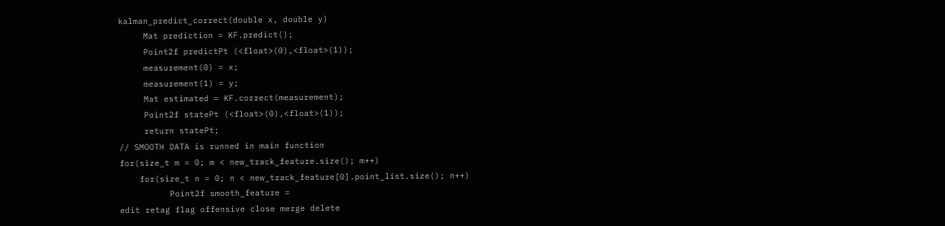kalman_predict_correct(double x, double y)
     Mat prediction = KF.predict();
     Point2f predictPt (<float>(0),<float>(1));
     measurement(0) = x;
     measurement(1) = y;
     Mat estimated = KF.correct(measurement);
     Point2f statePt (<float>(0),<float>(1));
     return statePt;
// SMOOTH DATA is runned in main function
for(size_t m = 0; m < new_track_feature.size(); m++)
    for(size_t n = 0; n < new_track_feature[0].point_list.size(); n++)
          Point2f smooth_feature =
edit retag flag offensive close merge delete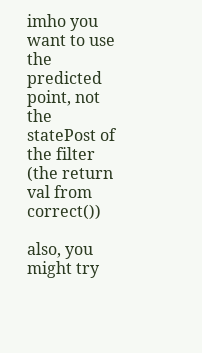imho you want to use the predicted point, not the statePost of the filter (the return val from correct())

also, you might try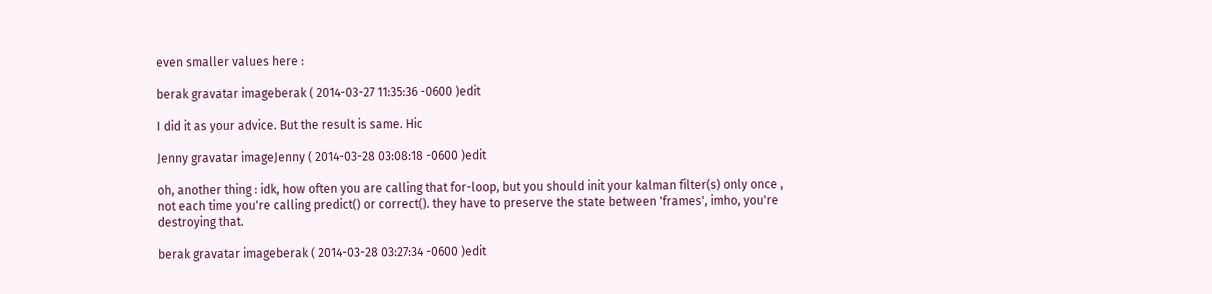even smaller values here :

berak gravatar imageberak ( 2014-03-27 11:35:36 -0600 )edit

I did it as your advice. But the result is same. Hic

Jenny gravatar imageJenny ( 2014-03-28 03:08:18 -0600 )edit

oh, another thing : idk, how often you are calling that for-loop, but you should init your kalman filter(s) only once , not each time you're calling predict() or correct(). they have to preserve the state between 'frames', imho, you're destroying that.

berak gravatar imageberak ( 2014-03-28 03:27:34 -0600 )edit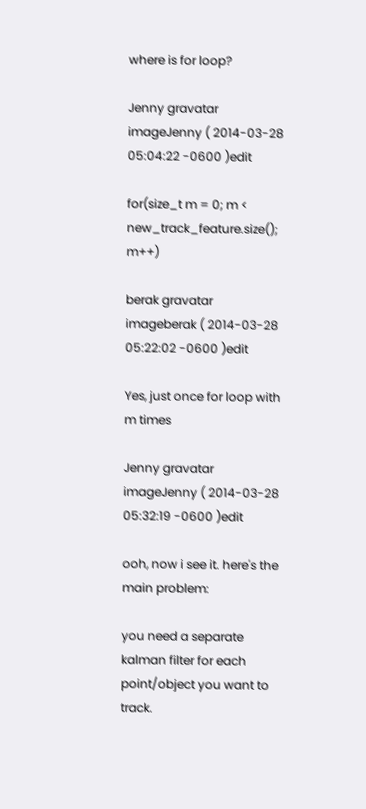where is for loop?

Jenny gravatar imageJenny ( 2014-03-28 05:04:22 -0600 )edit

for(size_t m = 0; m < new_track_feature.size(); m++)

berak gravatar imageberak ( 2014-03-28 05:22:02 -0600 )edit

Yes, just once for loop with m times

Jenny gravatar imageJenny ( 2014-03-28 05:32:19 -0600 )edit

ooh, now i see it. here's the main problem:

you need a separate kalman filter for each point/object you want to track.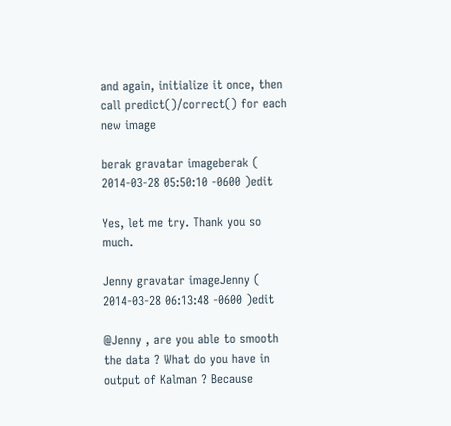and again, initialize it once, then call predict()/correct() for each new image

berak gravatar imageberak ( 2014-03-28 05:50:10 -0600 )edit

Yes, let me try. Thank you so much.

Jenny gravatar imageJenny ( 2014-03-28 06:13:48 -0600 )edit

@Jenny , are you able to smooth the data ? What do you have in output of Kalman ? Because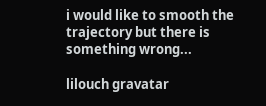i would like to smooth the trajectory but there is something wrong...

lilouch gravatar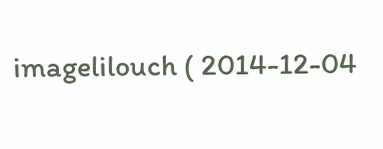imagelilouch ( 2014-12-04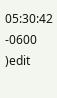05:30:42 -0600 )edit